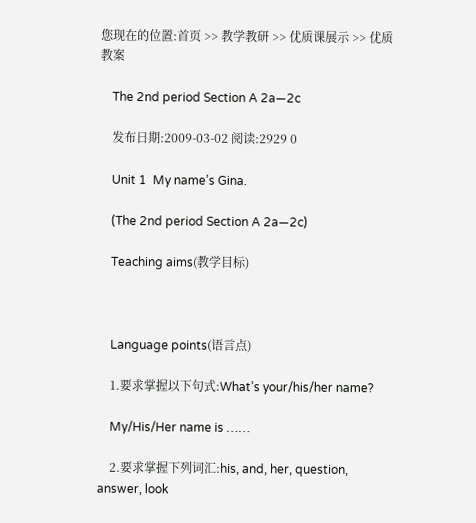您现在的位置:首页 >> 教学教研 >> 优质课展示 >> 优质教案

    The 2nd period Section A 2a—2c

    发布日期:2009-03-02 阅读:2929 0

    Unit 1  My name’s Gina.

    (The 2nd period Section A 2a—2c)

    Teaching aims(教学目标)



    Language points(语言点)

    1.要求掌握以下句式:What’s your/his/her name?

    My/His/Her name is ……

    2.要求掌握下列词汇:his, and, her, question, answer, look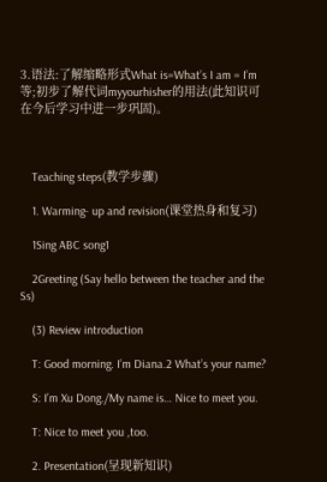3.语法:了解缩略形式What is=What’s I am = I’m等;初步了解代词myyourhisher的用法(此知识可在今后学习中进一步巩固)。



    Teaching steps(教学步骤)

    1. Warming- up and revision(课堂热身和复习)

    1Sing ABC song1

    2Greeting (Say hello between the teacher and the Ss)

    (3) Review introduction

    T: Good morning. I’m Diana.2 What’s your name?

    S: I’m Xu Dong./My name is… Nice to meet you.

    T: Nice to meet you ,too.

    2. Presentation(呈现新知识)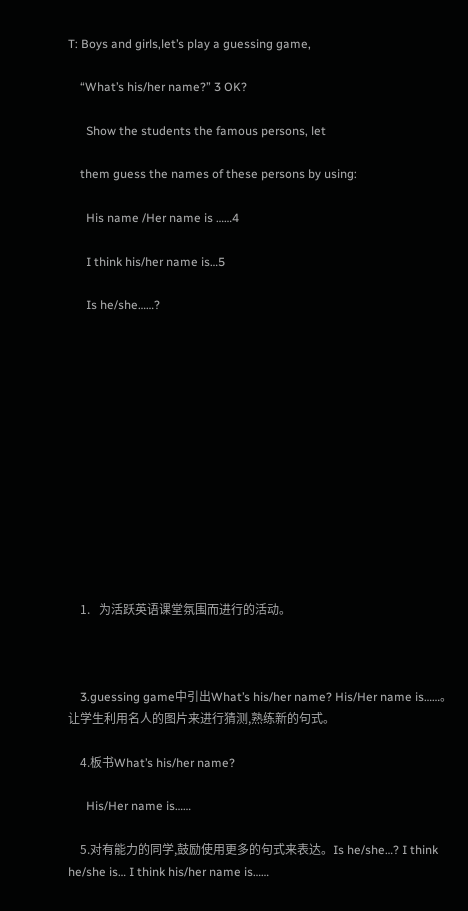T: Boys and girls,let’s play a guessing game,

    “What’s his/her name?” 3 OK?

      Show the students the famous persons, let

    them guess the names of these persons by using:

      His name /Her name is ……4

      I think his/her name is…5

      Is he/she……?













    1.   为活跃英语课堂氛围而进行的活动。



    3.guessing game中引出What’s his/her name? His/Her name is……。让学生利用名人的图片来进行猜测,熟练新的句式。

    4.板书What’s his/her name?

      His/Her name is……

    5.对有能力的同学,鼓励使用更多的句式来表达。Is he/she…? I think he/she is… I think his/her name is……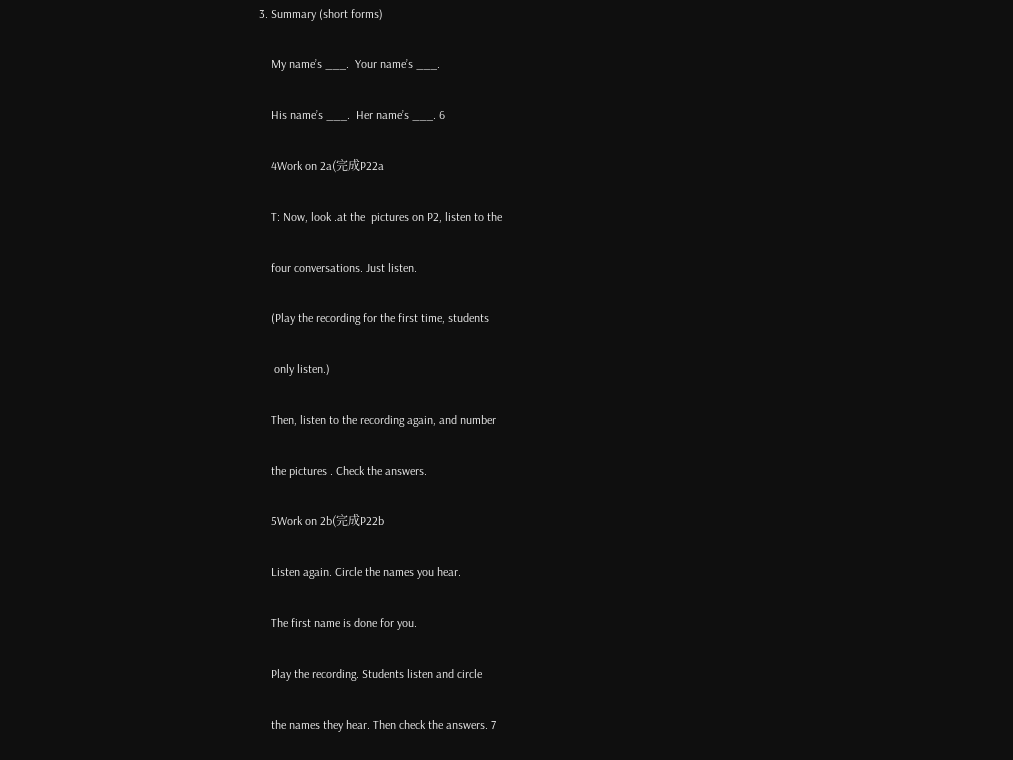3. Summary (short forms)

    My name’s ___.  Your name’s ___.

    His name’s ___.  Her name’s ___. 6

    4Work on 2a(完成P22a

    T: Now, look .at the  pictures on P2, listen to the

    four conversations. Just listen.

    (Play the recording for the first time, students

     only listen.)

    Then, listen to the recording again, and number

    the pictures . Check the answers.

    5Work on 2b(完成P22b

    Listen again. Circle the names you hear.

    The first name is done for you.

    Play the recording. Students listen and circle

    the names they hear. Then check the answers. 7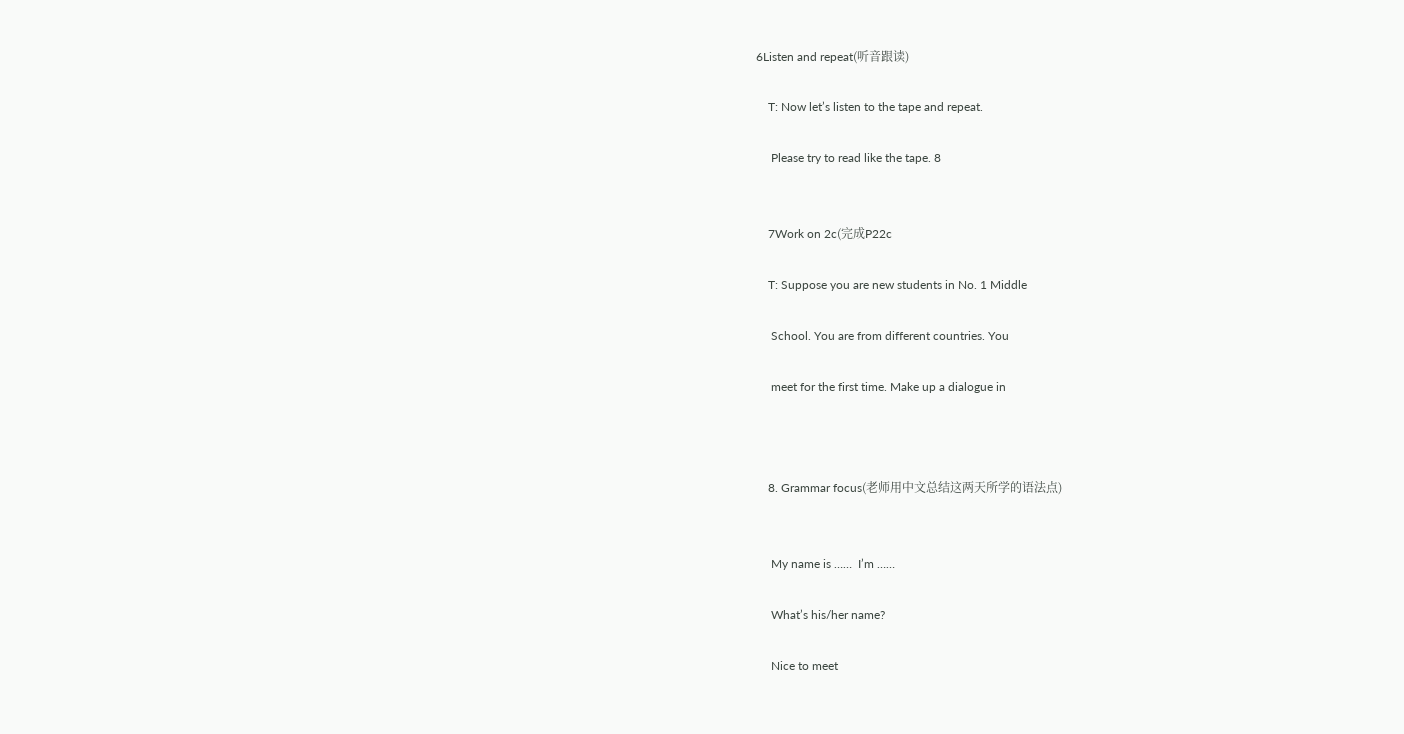6Listen and repeat(听音跟读)

    T: Now let’s listen to the tape and repeat.

     Please try to read like the tape. 8


    7Work on 2c(完成P22c

    T: Suppose you are new students in No. 1 Middle

     School. You are from different countries. You

     meet for the first time. Make up a dialogue in



    8. Grammar focus(老师用中文总结这两天所学的语法点)


     My name is ……  I’m ……

     What’s his/her name?

     Nice to meet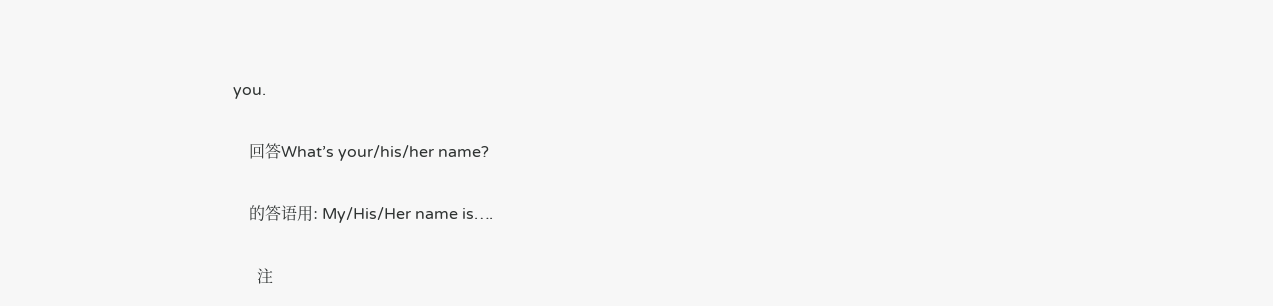you.

    回答What’s your/his/her name?

    的答语用: My/His/Her name is….

      注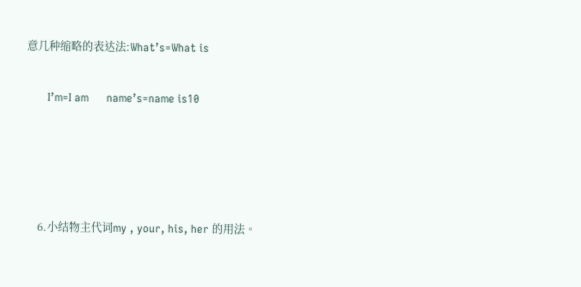意几种缩略的表达法:What’s=What is

       I’m=I am      name’s=name is10




    6.小结物主代词my , your, his, her 的用法。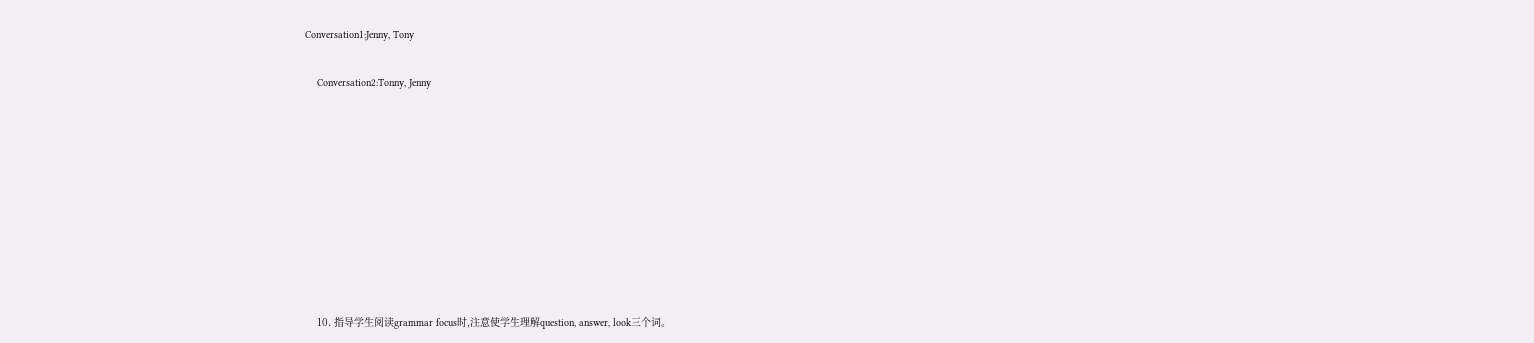Conversation1:Jenny, Tony

    Conversation2:Tonny, Jenny









    10. 指导学生阅读grammar focus时,注意使学生理解question, answer, look三个词。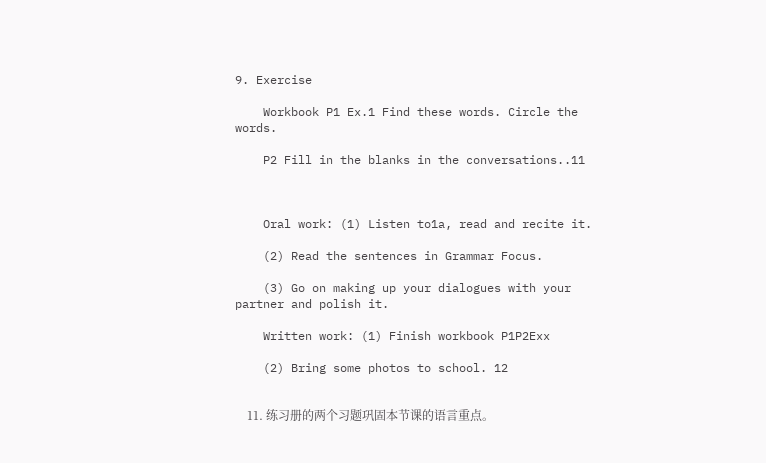9. Exercise

    Workbook P1 Ex.1 Find these words. Circle the words.

    P2 Fill in the blanks in the conversations..11



    Oral work: (1) Listen to1a, read and recite it.

    (2) Read the sentences in Grammar Focus.

    (3) Go on making up your dialogues with your partner and polish it.

    Written work: (1) Finish workbook P1P2Exx

    (2) Bring some photos to school. 12


    11. 练习册的两个习题巩固本节课的语言重点。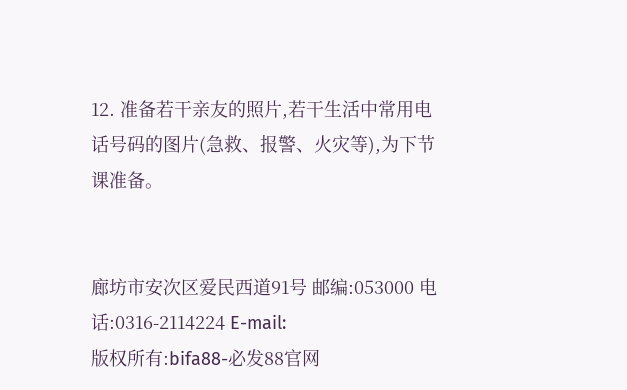12. 准备若干亲友的照片,若干生活中常用电话号码的图片(急救、报警、火灾等),为下节课准备。


廊坊市安次区爱民西道91号 邮编:053000 电话:0316-2114224 E-mail:
版权所有:bifa88-必发88官网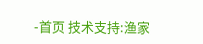-首页 技术支持:渔家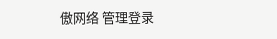傲网络 管理登录